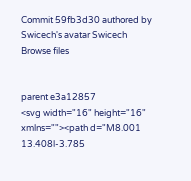Commit 59fb3d30 authored by Swicech's avatar Swicech
Browse files


parent e3a12857
<svg width="16" height="16" xmlns=""><path d="M8.001 13.408l-3.785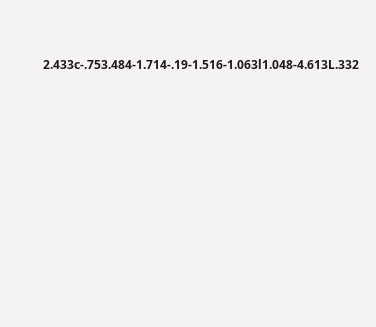2.433c-.753.484-1.714-.19-1.516-1.063l1.048-4.613L.332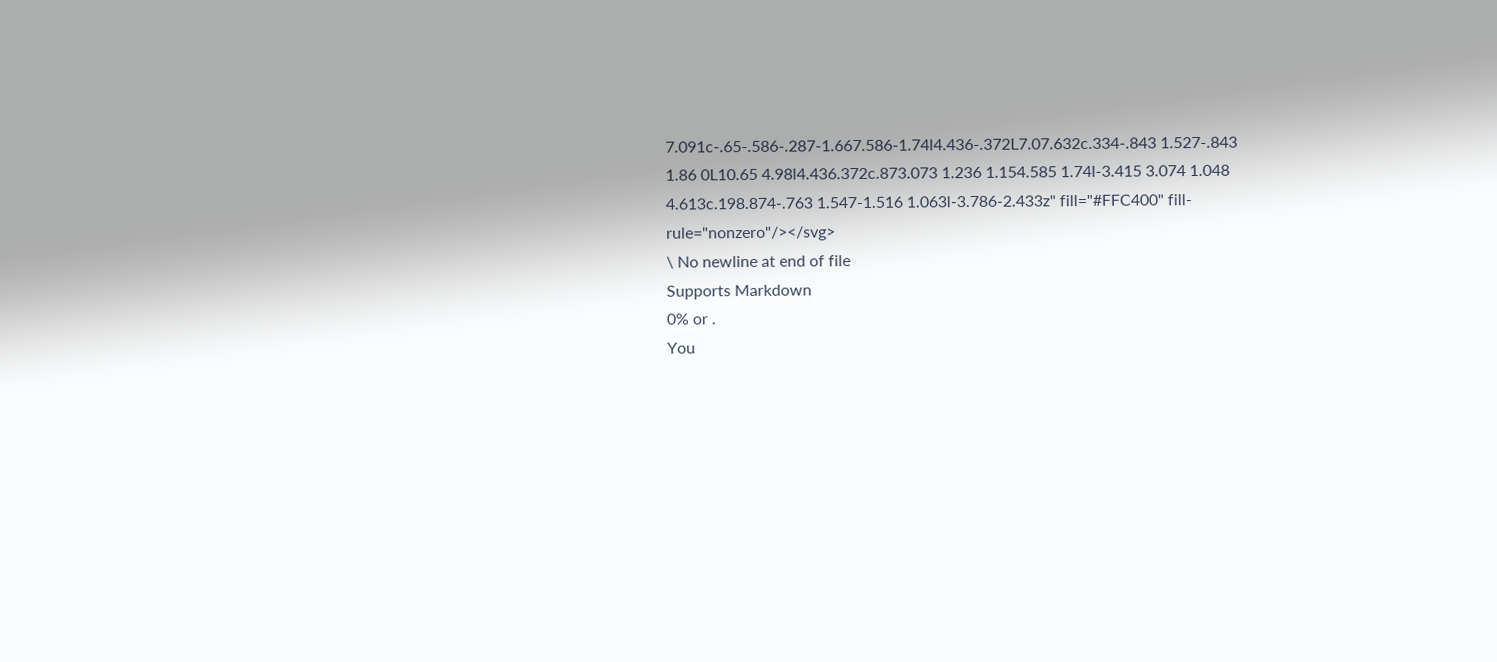7.091c-.65-.586-.287-1.667.586-1.74l4.436-.372L7.07.632c.334-.843 1.527-.843 1.86 0L10.65 4.98l4.436.372c.873.073 1.236 1.154.585 1.74l-3.415 3.074 1.048 4.613c.198.874-.763 1.547-1.516 1.063l-3.786-2.433z" fill="#FFC400" fill-rule="nonzero"/></svg>
\ No newline at end of file
Supports Markdown
0% or .
You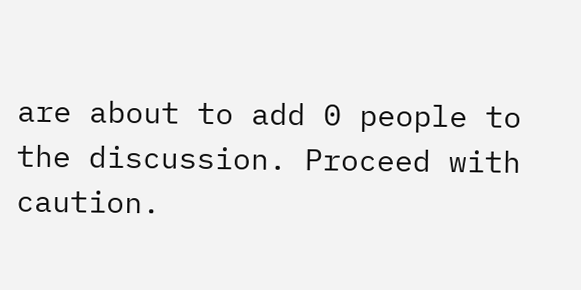are about to add 0 people to the discussion. Proceed with caution.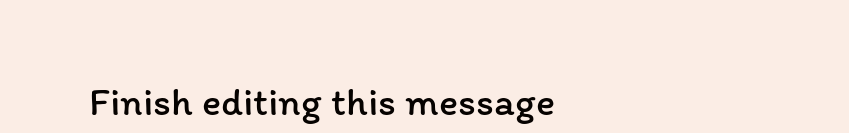Finish editing this message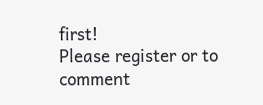first!
Please register or to comment